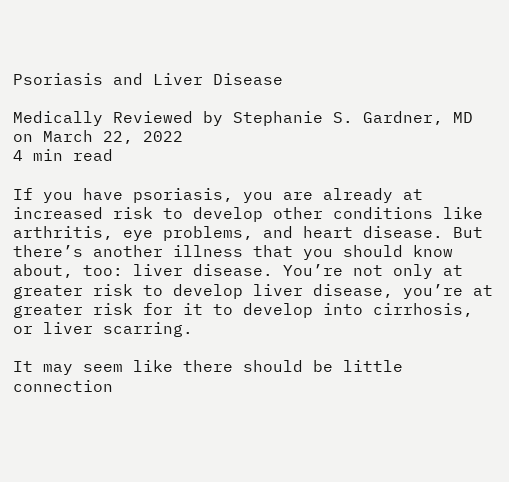Psoriasis and Liver Disease

Medically Reviewed by Stephanie S. Gardner, MD on March 22, 2022
4 min read

If you have psoriasis, you are already at increased risk to develop other conditions like arthritis, eye problems, and heart disease. But there’s another illness that you should know about, too: liver disease. You’re not only at greater risk to develop liver disease, you’re at greater risk for it to develop into cirrhosis, or liver scarring.

It may seem like there should be little connection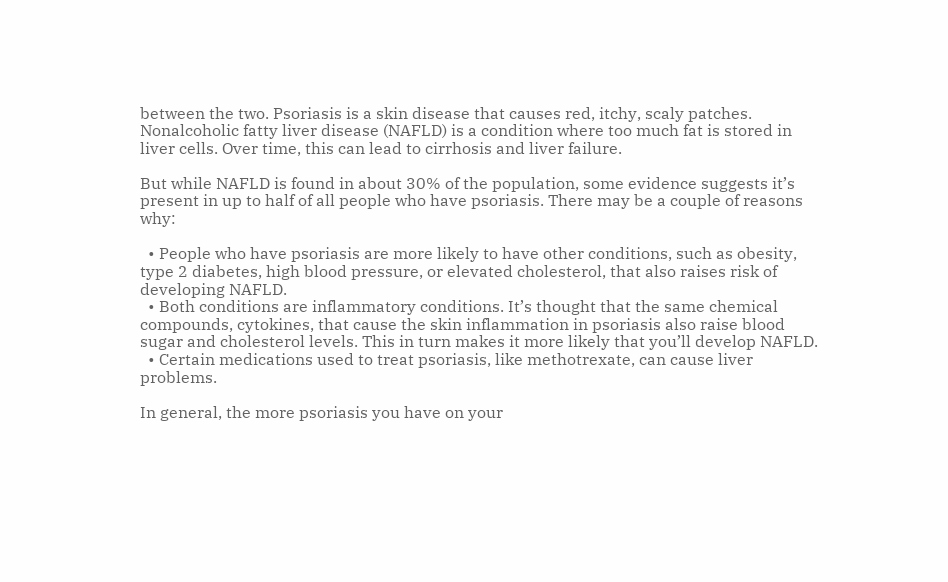between the two. Psoriasis is a skin disease that causes red, itchy, scaly patches. Nonalcoholic fatty liver disease (NAFLD) is a condition where too much fat is stored in liver cells. Over time, this can lead to cirrhosis and liver failure.

But while NAFLD is found in about 30% of the population, some evidence suggests it’s present in up to half of all people who have psoriasis. There may be a couple of reasons why:

  • People who have psoriasis are more likely to have other conditions, such as obesity, type 2 diabetes, high blood pressure, or elevated cholesterol, that also raises risk of developing NAFLD.
  • Both conditions are inflammatory conditions. It’s thought that the same chemical compounds, cytokines, that cause the skin inflammation in psoriasis also raise blood sugar and cholesterol levels. This in turn makes it more likely that you’ll develop NAFLD.
  • Certain medications used to treat psoriasis, like methotrexate, can cause liver problems.

In general, the more psoriasis you have on your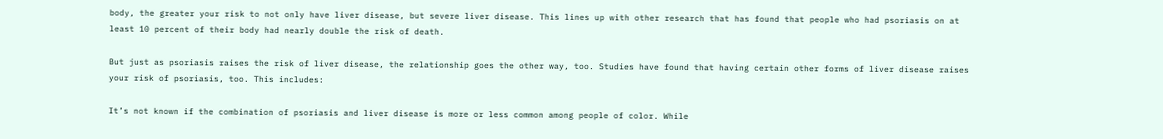body, the greater your risk to not only have liver disease, but severe liver disease. This lines up with other research that has found that people who had psoriasis on at least 10 percent of their body had nearly double the risk of death.

But just as psoriasis raises the risk of liver disease, the relationship goes the other way, too. Studies have found that having certain other forms of liver disease raises your risk of psoriasis, too. This includes:

It’s not known if the combination of psoriasis and liver disease is more or less common among people of color. While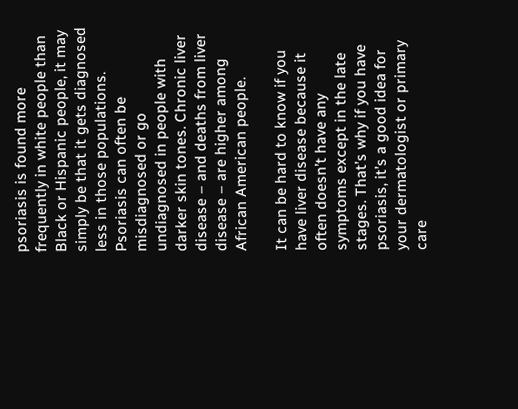psoriasis is found more frequently in white people than Black or Hispanic people, it may simply be that it gets diagnosed less in those populations. Psoriasis can often be misdiagnosed or go undiagnosed in people with darker skin tones. Chronic liver disease – and deaths from liver disease – are higher among African American people.

It can be hard to know if you have liver disease because it often doesn’t have any symptoms except in the late stages. That’s why if you have psoriasis, it’s a good idea for your dermatologist or primary care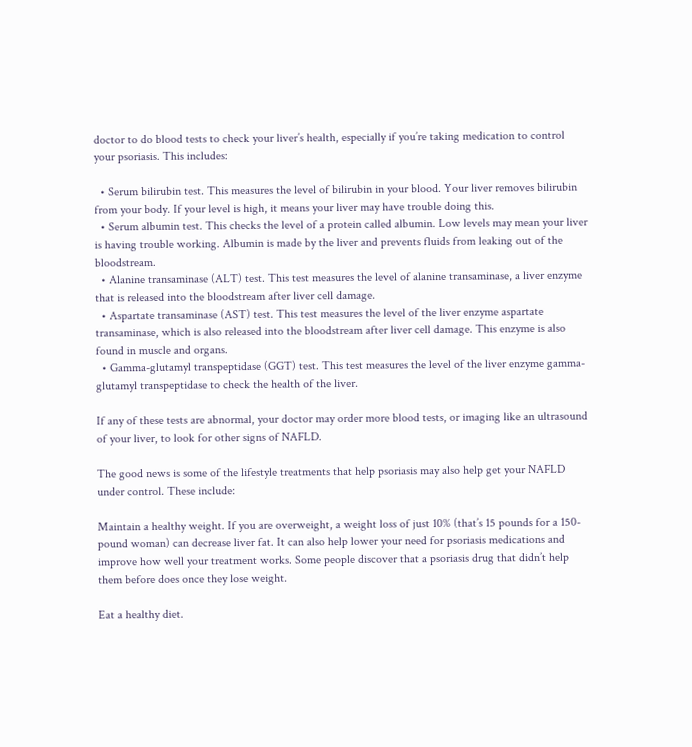doctor to do blood tests to check your liver’s health, especially if you’re taking medication to control your psoriasis. This includes:

  • Serum bilirubin test. This measures the level of bilirubin in your blood. Your liver removes bilirubin from your body. If your level is high, it means your liver may have trouble doing this.
  • Serum albumin test. This checks the level of a protein called albumin. Low levels may mean your liver is having trouble working. Albumin is made by the liver and prevents fluids from leaking out of the bloodstream.
  • Alanine transaminase (ALT) test. This test measures the level of alanine transaminase, a liver enzyme that is released into the bloodstream after liver cell damage.
  • Aspartate transaminase (AST) test. This test measures the level of the liver enzyme aspartate transaminase, which is also released into the bloodstream after liver cell damage. This enzyme is also found in muscle and organs.
  • Gamma-glutamyl transpeptidase (GGT) test. This test measures the level of the liver enzyme gamma-glutamyl transpeptidase to check the health of the liver.

If any of these tests are abnormal, your doctor may order more blood tests, or imaging like an ultrasound of your liver, to look for other signs of NAFLD.

The good news is some of the lifestyle treatments that help psoriasis may also help get your NAFLD under control. These include:

Maintain a healthy weight. If you are overweight, a weight loss of just 10% (that’s 15 pounds for a 150-pound woman) can decrease liver fat. It can also help lower your need for psoriasis medications and improve how well your treatment works. Some people discover that a psoriasis drug that didn’t help them before does once they lose weight.

Eat a healthy diet.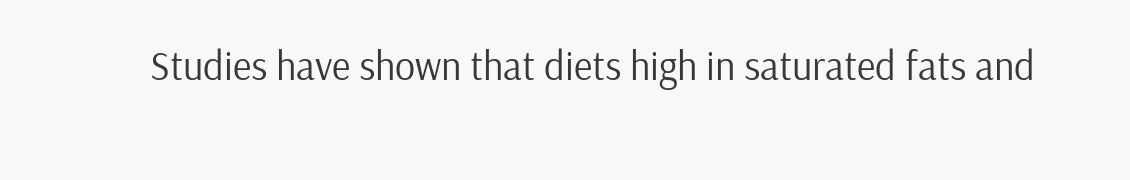Studies have shown that diets high in saturated fats and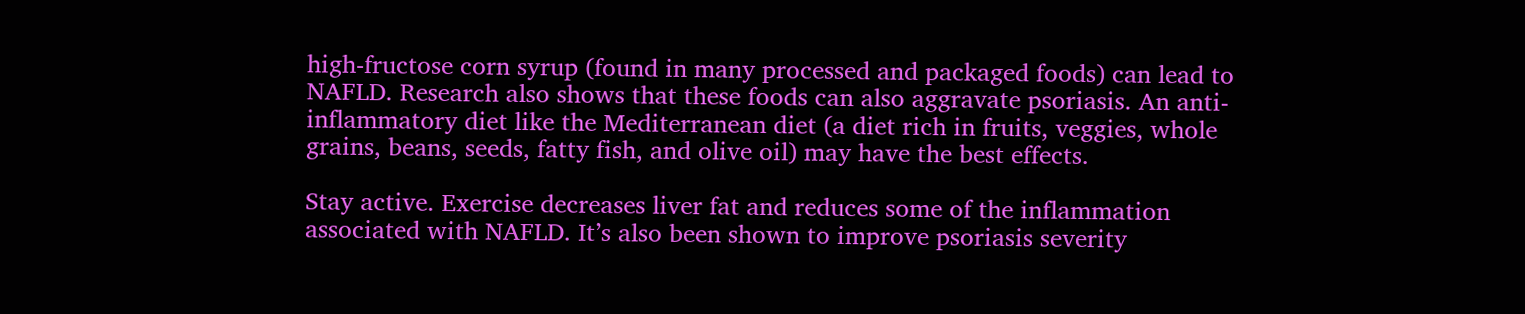high-fructose corn syrup (found in many processed and packaged foods) can lead to NAFLD. Research also shows that these foods can also aggravate psoriasis. An anti-inflammatory diet like the Mediterranean diet (a diet rich in fruits, veggies, whole grains, beans, seeds, fatty fish, and olive oil) may have the best effects.

Stay active. Exercise decreases liver fat and reduces some of the inflammation associated with NAFLD. It’s also been shown to improve psoriasis severity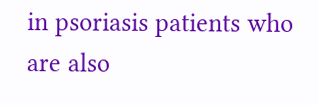in psoriasis patients who are also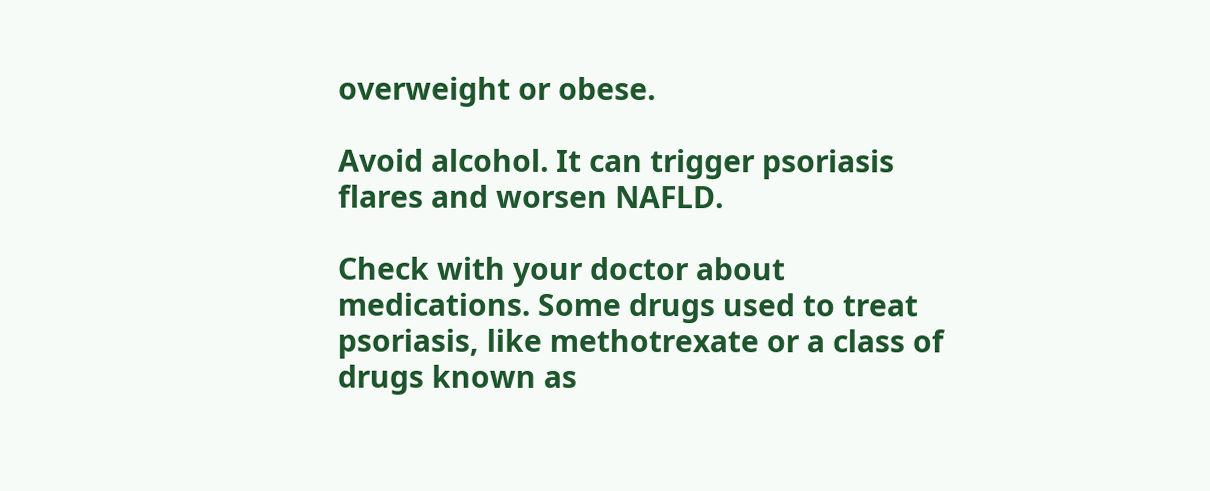overweight or obese.

Avoid alcohol. It can trigger psoriasis flares and worsen NAFLD.

Check with your doctor about medications. Some drugs used to treat psoriasis, like methotrexate or a class of drugs known as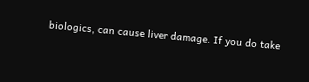biologics, can cause liver damage. If you do take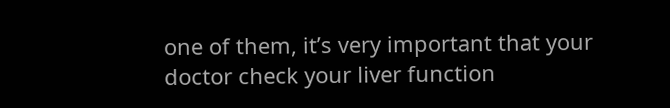one of them, it’s very important that your doctor check your liver function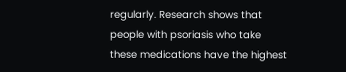regularly. Research shows that people with psoriasis who take these medications have the highest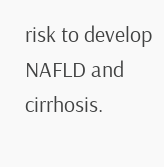risk to develop NAFLD and cirrhosis.